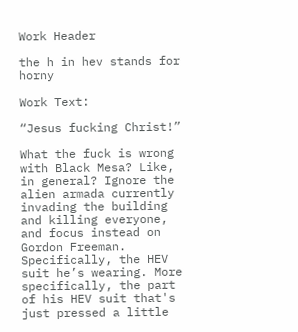Work Header

the h in hev stands for horny

Work Text:

“Jesus fucking Christ!”

What the fuck is wrong with Black Mesa? Like, in general? Ignore the alien armada currently invading the building and killing everyone, and focus instead on Gordon Freeman. Specifically, the HEV suit he’s wearing. More specifically, the part of his HEV suit that's just pressed a little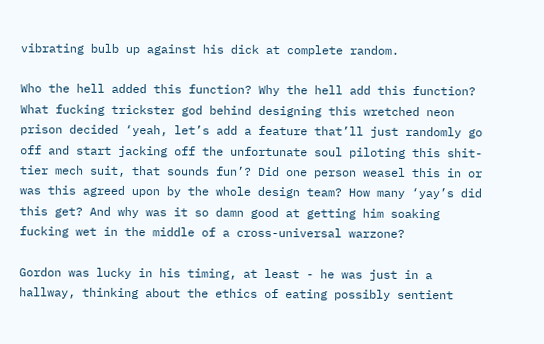vibrating bulb up against his dick at complete random.

Who the hell added this function? Why the hell add this function? What fucking trickster god behind designing this wretched neon prison decided ‘yeah, let’s add a feature that’ll just randomly go off and start jacking off the unfortunate soul piloting this shit-tier mech suit, that sounds fun’? Did one person weasel this in or was this agreed upon by the whole design team? How many ‘yay’s did this get? And why was it so damn good at getting him soaking fucking wet in the middle of a cross-universal warzone?

Gordon was lucky in his timing, at least - he was just in a hallway, thinking about the ethics of eating possibly sentient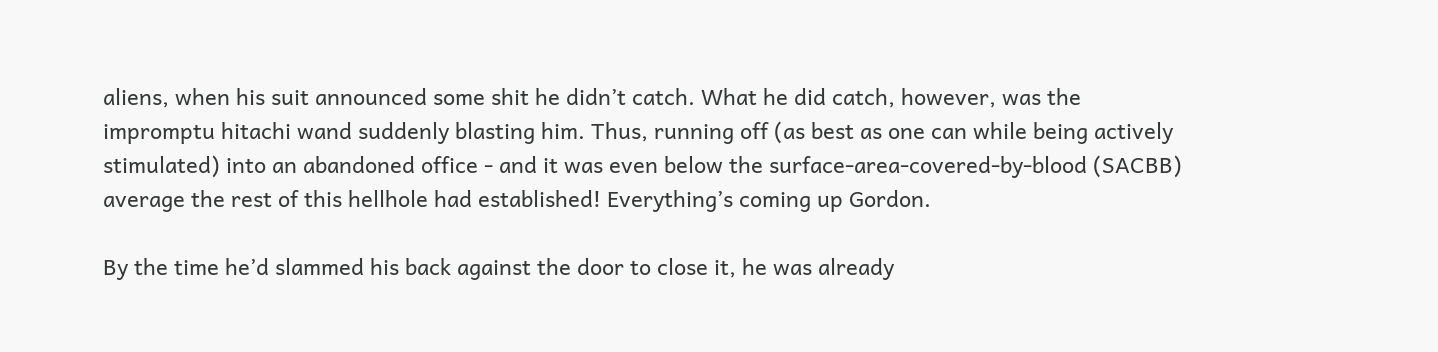aliens, when his suit announced some shit he didn’t catch. What he did catch, however, was the impromptu hitachi wand suddenly blasting him. Thus, running off (as best as one can while being actively stimulated) into an abandoned office - and it was even below the surface-area-covered-by-blood (SACBB) average the rest of this hellhole had established! Everything’s coming up Gordon.

By the time he’d slammed his back against the door to close it, he was already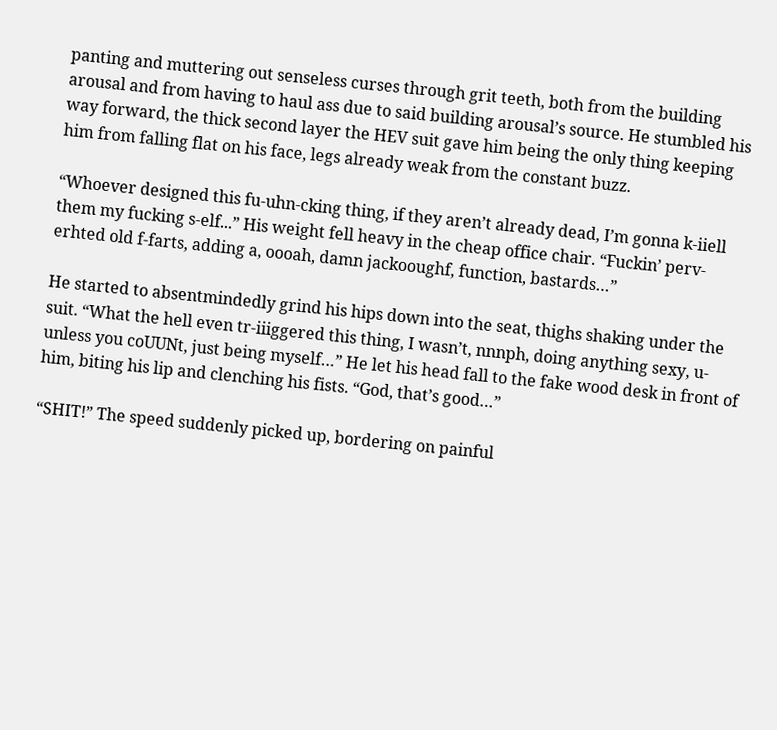panting and muttering out senseless curses through grit teeth, both from the building arousal and from having to haul ass due to said building arousal’s source. He stumbled his way forward, the thick second layer the HEV suit gave him being the only thing keeping him from falling flat on his face, legs already weak from the constant buzz.

“Whoever designed this fu-uhn-cking thing, if they aren’t already dead, I’m gonna k-iiell them my fucking s-elf...” His weight fell heavy in the cheap office chair. “Fuckin’ perv-erhted old f-farts, adding a, oooah, damn jackooughf, function, bastards…”

He started to absentmindedly grind his hips down into the seat, thighs shaking under the suit. “What the hell even tr-iiiggered this thing, I wasn’t, nnnph, doing anything sexy, u-unless you coUUNt, just being myself…” He let his head fall to the fake wood desk in front of him, biting his lip and clenching his fists. “God, that’s good…”

“SHIT!” The speed suddenly picked up, bordering on painful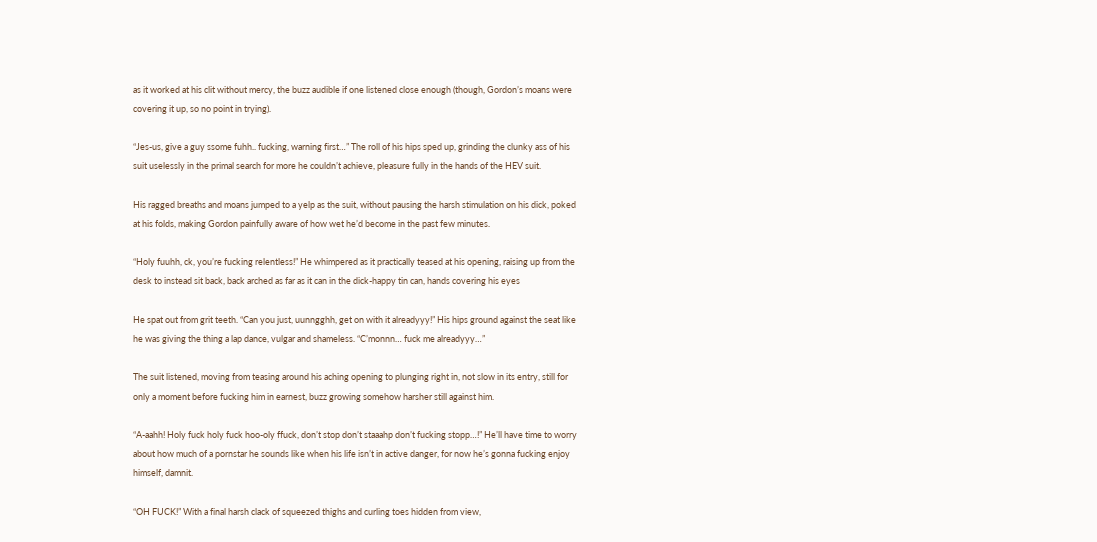as it worked at his clit without mercy, the buzz audible if one listened close enough (though, Gordon’s moans were covering it up, so no point in trying).

“Jes-us, give a guy ssome fuhh.. fucking, warning first…” The roll of his hips sped up, grinding the clunky ass of his suit uselessly in the primal search for more he couldn’t achieve, pleasure fully in the hands of the HEV suit.

His ragged breaths and moans jumped to a yelp as the suit, without pausing the harsh stimulation on his dick, poked at his folds, making Gordon painfully aware of how wet he’d become in the past few minutes.

“Holy fuuhh, ck, you’re fucking relentless!” He whimpered as it practically teased at his opening, raising up from the desk to instead sit back, back arched as far as it can in the dick-happy tin can, hands covering his eyes

He spat out from grit teeth. “Can you just, uunngghh, get on with it alreadyyy!” His hips ground against the seat like he was giving the thing a lap dance, vulgar and shameless. “C’monnn… fuck me alreadyyy…”

The suit listened, moving from teasing around his aching opening to plunging right in, not slow in its entry, still for only a moment before fucking him in earnest, buzz growing somehow harsher still against him.

“A-aahh! Holy fuck holy fuck hoo-oly ffuck, don’t stop don’t staaahp don’t fucking stopp…!” He’ll have time to worry about how much of a pornstar he sounds like when his life isn’t in active danger, for now he’s gonna fucking enjoy himself, damnit.

“OH FUCK!” With a final harsh clack of squeezed thighs and curling toes hidden from view,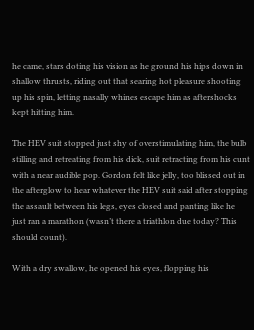he came, stars doting his vision as he ground his hips down in shallow thrusts, riding out that searing hot pleasure shooting up his spin, letting nasally whines escape him as aftershocks kept hitting him.

The HEV suit stopped just shy of overstimulating him, the bulb stilling and retreating from his dick, suit retracting from his cunt with a near audible pop. Gordon felt like jelly, too blissed out in the afterglow to hear whatever the HEV suit said after stopping the assault between his legs, eyes closed and panting like he just ran a marathon (wasn’t there a triathlon due today? This should count).

With a dry swallow, he opened his eyes, flopping his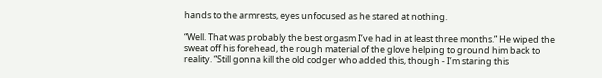hands to the armrests, eyes unfocused as he stared at nothing.

“Well. That was probably the best orgasm I’ve had in at least three months.” He wiped the sweat off his forehead, the rough material of the glove helping to ground him back to reality. “Still gonna kill the old codger who added this, though - I’m staring this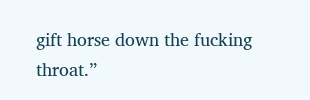gift horse down the fucking throat.”